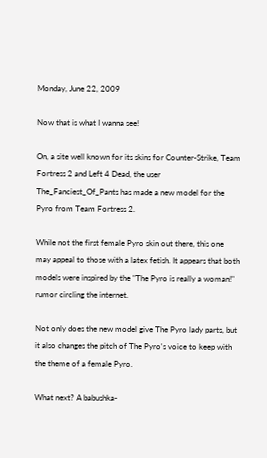Monday, June 22, 2009

Now that is what I wanna see!

On, a site well known for its skins for Counter-Strike, Team Fortress 2 and Left 4 Dead, the user The_Fanciest_Of_Pants has made a new model for the Pyro from Team Fortress 2.

While not the first female Pyro skin out there, this one may appeal to those with a latex fetish. It appears that both models were inspired by the "The Pyro is really a woman!" rumor circling the internet.

Not only does the new model give The Pyro lady parts, but it also changes the pitch of The Pyro's voice to keep with the theme of a female Pyro.

What next? A babushka-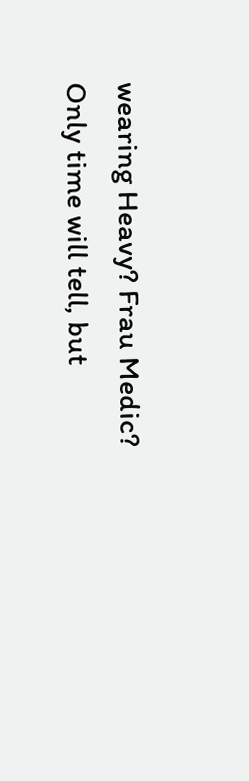wearing Heavy? Frau Medic? Only time will tell, but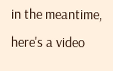in the meantime, here's a video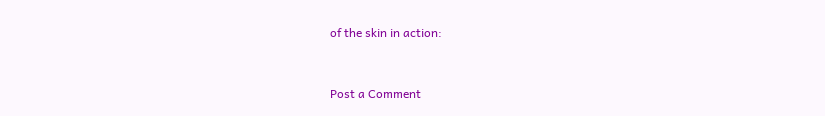of the skin in action:


Post a Comment